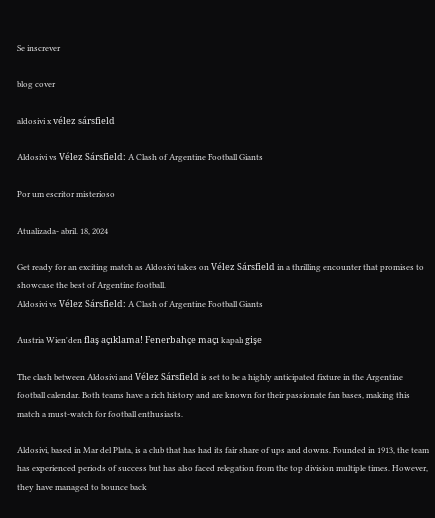Se inscrever

blog cover

aldosivi x vélez sársfield

Aldosivi vs Vélez Sársfield: A Clash of Argentine Football Giants

Por um escritor misterioso

Atualizada- abril. 18, 2024

Get ready for an exciting match as Aldosivi takes on Vélez Sársfield in a thrilling encounter that promises to showcase the best of Argentine football.
Aldosivi vs Vélez Sársfield: A Clash of Argentine Football Giants

Austria Wien'den flaş açıklama! Fenerbahçe maçı kapalı gişe

The clash between Aldosivi and Vélez Sársfield is set to be a highly anticipated fixture in the Argentine football calendar. Both teams have a rich history and are known for their passionate fan bases, making this match a must-watch for football enthusiasts.

Aldosivi, based in Mar del Plata, is a club that has had its fair share of ups and downs. Founded in 1913, the team has experienced periods of success but has also faced relegation from the top division multiple times. However, they have managed to bounce back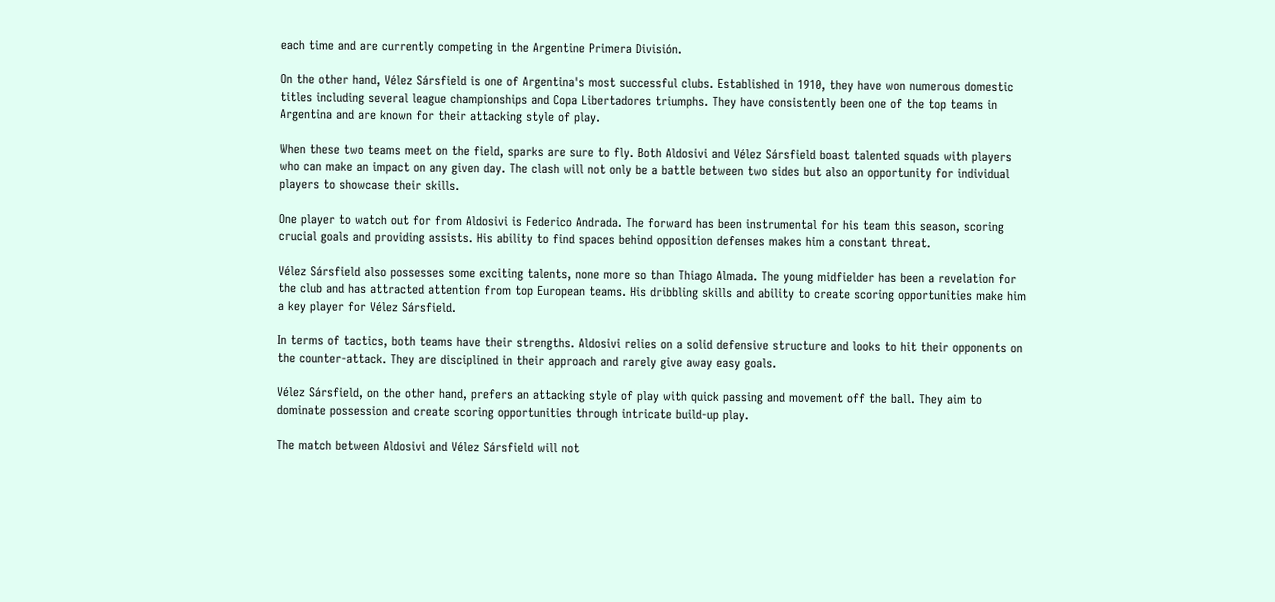each time and are currently competing in the Argentine Primera División.

On the other hand, Vélez Sársfield is one of Argentina's most successful clubs. Established in 1910, they have won numerous domestic titles including several league championships and Copa Libertadores triumphs. They have consistently been one of the top teams in Argentina and are known for their attacking style of play.

When these two teams meet on the field, sparks are sure to fly. Both Aldosivi and Vélez Sársfield boast talented squads with players who can make an impact on any given day. The clash will not only be a battle between two sides but also an opportunity for individual players to showcase their skills.

One player to watch out for from Aldosivi is Federico Andrada. The forward has been instrumental for his team this season, scoring crucial goals and providing assists. His ability to find spaces behind opposition defenses makes him a constant threat.

Vélez Sársfield also possesses some exciting talents, none more so than Thiago Almada. The young midfielder has been a revelation for the club and has attracted attention from top European teams. His dribbling skills and ability to create scoring opportunities make him a key player for Vélez Sársfield.

In terms of tactics, both teams have their strengths. Aldosivi relies on a solid defensive structure and looks to hit their opponents on the counter-attack. They are disciplined in their approach and rarely give away easy goals.

Vélez Sársfield, on the other hand, prefers an attacking style of play with quick passing and movement off the ball. They aim to dominate possession and create scoring opportunities through intricate build-up play.

The match between Aldosivi and Vélez Sársfield will not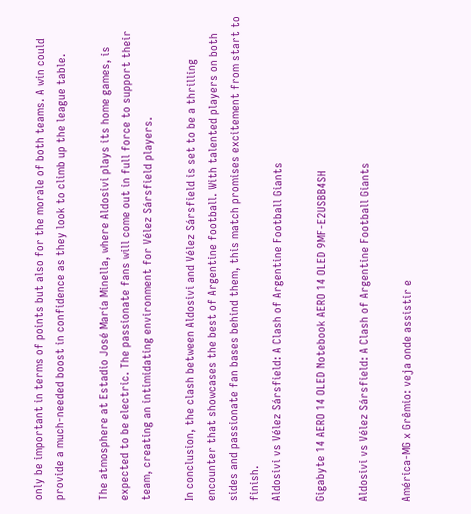only be important in terms of points but also for the morale of both teams. A win could provide a much-needed boost in confidence as they look to climb up the league table.

The atmosphere at Estadio José María Minella, where Aldosivi plays its home games, is expected to be electric. The passionate fans will come out in full force to support their team, creating an intimidating environment for Vélez Sársfield players.

In conclusion, the clash between Aldosivi and Vélez Sársfield is set to be a thrilling encounter that showcases the best of Argentine football. With talented players on both sides and passionate fan bases behind them, this match promises excitement from start to finish.
Aldosivi vs Vélez Sársfield: A Clash of Argentine Football Giants

Gigabyte 14 AERO 14 OLED Notebook AERO 14 OLED 9MF-E2USBB4SH

Aldosivi vs Vélez Sársfield: A Clash of Argentine Football Giants

América-MG x Grêmio: veja onde assistir e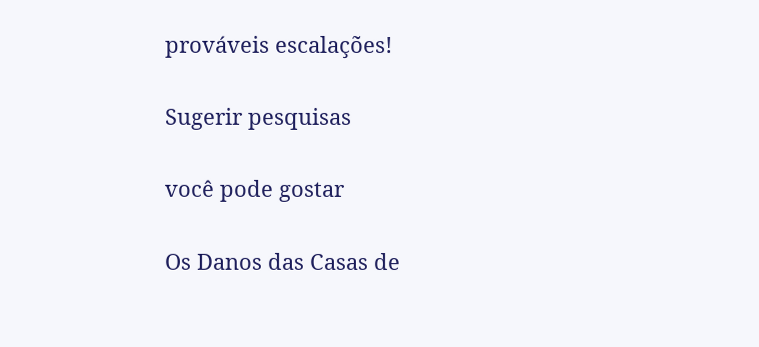prováveis escalações!

Sugerir pesquisas

você pode gostar

Os Danos das Casas de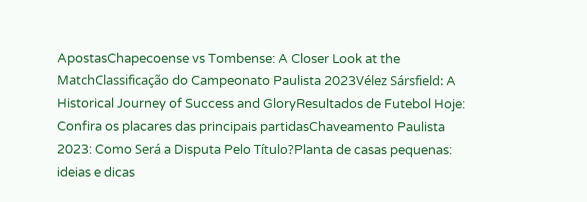ApostasChapecoense vs Tombense: A Closer Look at the MatchClassificação do Campeonato Paulista 2023Vélez Sársfield: A Historical Journey of Success and GloryResultados de Futebol Hoje: Confira os placares das principais partidasChaveamento Paulista 2023: Como Será a Disputa Pelo Título?Planta de casas pequenas: ideias e dicas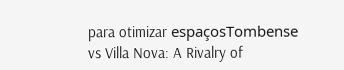para otimizar espaçosTombense vs Villa Nova: A Rivalry of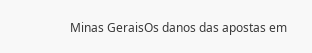Minas GeraisOs danos das apostas em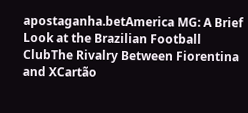apostaganha.betAmerica MG: A Brief Look at the Brazilian Football ClubThe Rivalry Between Fiorentina and XCartão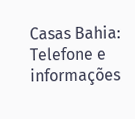Casas Bahia: Telefone e informações